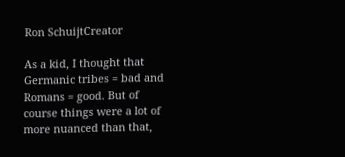Ron SchuijtCreator

As a kid, I thought that Germanic tribes = bad and Romans = good. But of course things were a lot of more nuanced than that,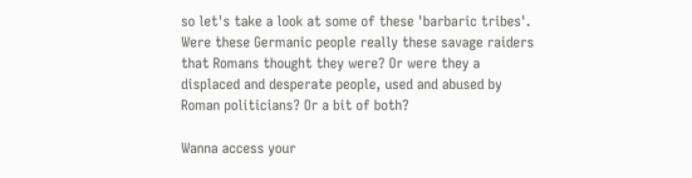so let's take a look at some of these 'barbaric tribes'. Were these Germanic people really these savage raiders that Romans thought they were? Or were they a displaced and desperate people, used and abused by Roman politicians? Or a bit of both?

Wanna access your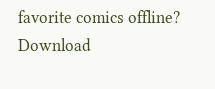favorite comics offline? Download